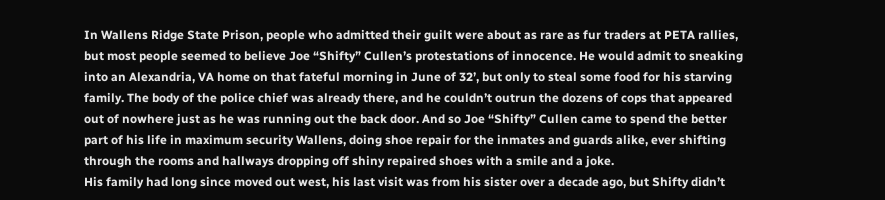In Wallens Ridge State Prison, people who admitted their guilt were about as rare as fur traders at PETA rallies, but most people seemed to believe Joe “Shifty” Cullen’s protestations of innocence. He would admit to sneaking into an Alexandria, VA home on that fateful morning in June of 32’, but only to steal some food for his starving family. The body of the police chief was already there, and he couldn’t outrun the dozens of cops that appeared out of nowhere just as he was running out the back door. And so Joe “Shifty” Cullen came to spend the better part of his life in maximum security Wallens, doing shoe repair for the inmates and guards alike, ever shifting through the rooms and hallways dropping off shiny repaired shoes with a smile and a joke.
His family had long since moved out west, his last visit was from his sister over a decade ago, but Shifty didn’t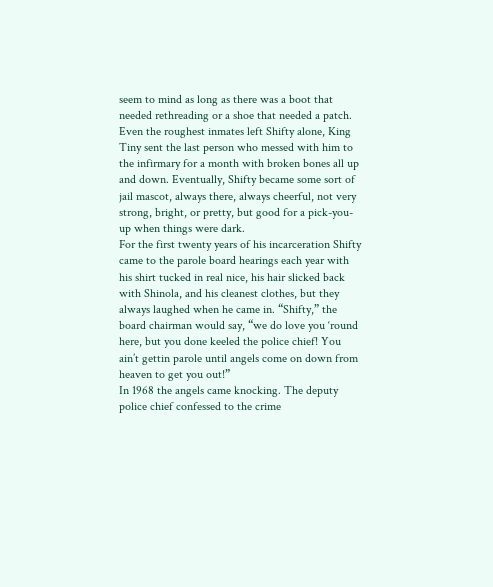seem to mind as long as there was a boot that needed rethreading or a shoe that needed a patch. Even the roughest inmates left Shifty alone, King Tiny sent the last person who messed with him to the infirmary for a month with broken bones all up and down. Eventually, Shifty became some sort of jail mascot, always there, always cheerful, not very strong, bright, or pretty, but good for a pick-you-up when things were dark.
For the first twenty years of his incarceration Shifty came to the parole board hearings each year with his shirt tucked in real nice, his hair slicked back with Shinola, and his cleanest clothes, but they always laughed when he came in. “Shifty,” the board chairman would say, “we do love you ‘round here, but you done keeled the police chief! You ain’t gettin parole until angels come on down from heaven to get you out!”
In 1968 the angels came knocking. The deputy police chief confessed to the crime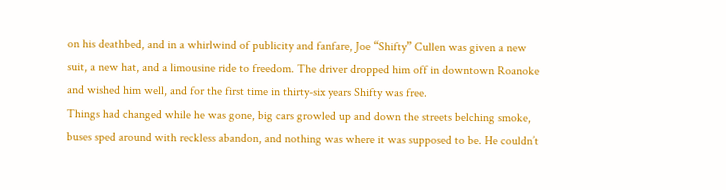on his deathbed, and in a whirlwind of publicity and fanfare, Joe “Shifty” Cullen was given a new suit, a new hat, and a limousine ride to freedom. The driver dropped him off in downtown Roanoke and wished him well, and for the first time in thirty-six years Shifty was free.
Things had changed while he was gone, big cars growled up and down the streets belching smoke, buses sped around with reckless abandon, and nothing was where it was supposed to be. He couldn’t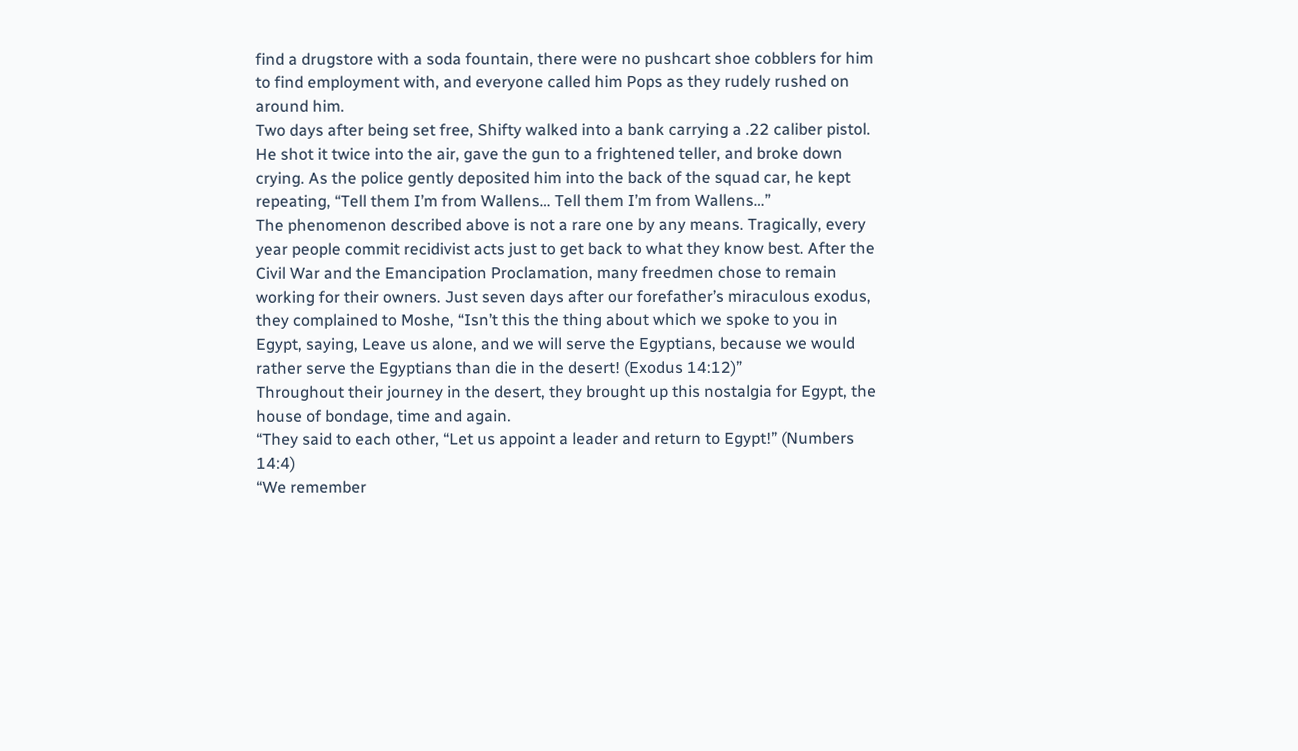find a drugstore with a soda fountain, there were no pushcart shoe cobblers for him to find employment with, and everyone called him Pops as they rudely rushed on around him.
Two days after being set free, Shifty walked into a bank carrying a .22 caliber pistol. He shot it twice into the air, gave the gun to a frightened teller, and broke down crying. As the police gently deposited him into the back of the squad car, he kept repeating, “Tell them I’m from Wallens… Tell them I’m from Wallens…”
The phenomenon described above is not a rare one by any means. Tragically, every year people commit recidivist acts just to get back to what they know best. After the Civil War and the Emancipation Proclamation, many freedmen chose to remain working for their owners. Just seven days after our forefather’s miraculous exodus, they complained to Moshe, “Isn’t this the thing about which we spoke to you in Egypt, saying, Leave us alone, and we will serve the Egyptians, because we would rather serve the Egyptians than die in the desert! (Exodus 14:12)”
Throughout their journey in the desert, they brought up this nostalgia for Egypt, the house of bondage, time and again.
“They said to each other, “Let us appoint a leader and return to Egypt!” (Numbers 14:4)
“We remember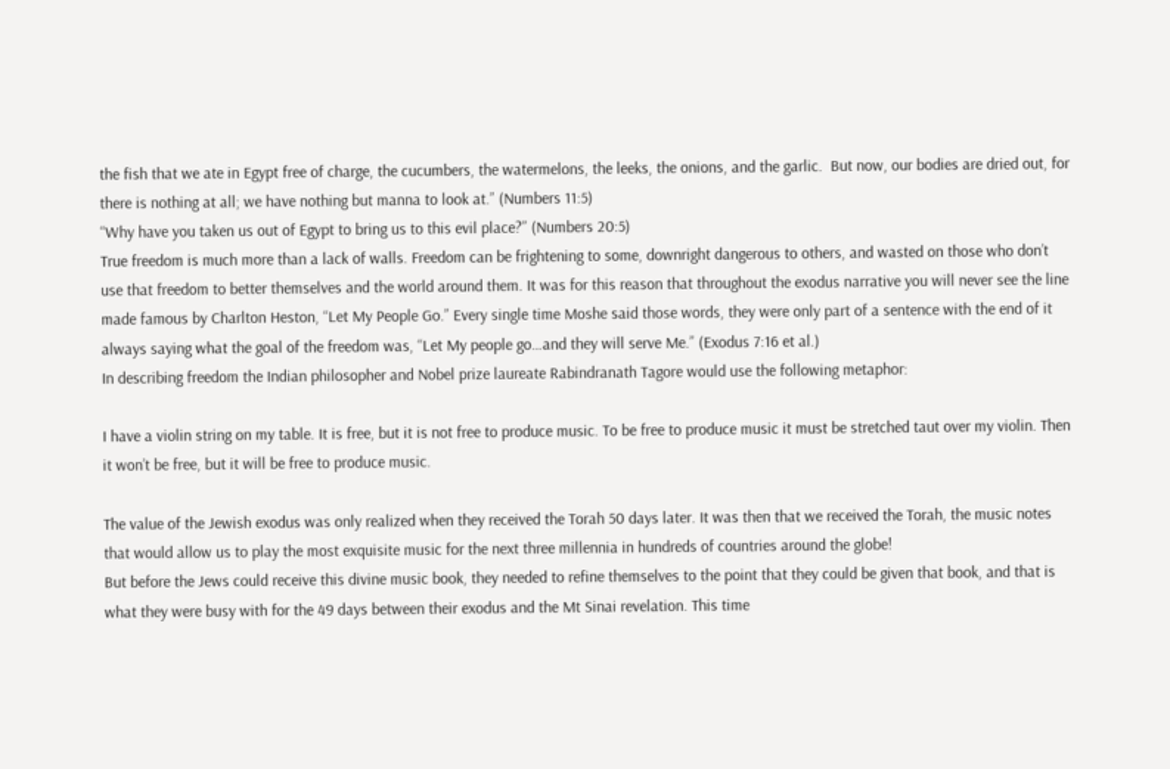the fish that we ate in Egypt free of charge, the cucumbers, the watermelons, the leeks, the onions, and the garlic.  But now, our bodies are dried out, for there is nothing at all; we have nothing but manna to look at.” (Numbers 11:5)
“Why have you taken us out of Egypt to bring us to this evil place?” (Numbers 20:5)
True freedom is much more than a lack of walls. Freedom can be frightening to some, downright dangerous to others, and wasted on those who don’t use that freedom to better themselves and the world around them. It was for this reason that throughout the exodus narrative you will never see the line made famous by Charlton Heston, “Let My People Go.” Every single time Moshe said those words, they were only part of a sentence with the end of it always saying what the goal of the freedom was, “Let My people go…and they will serve Me.” (Exodus 7:16 et al.)
In describing freedom the Indian philosopher and Nobel prize laureate Rabindranath Tagore would use the following metaphor:

I have a violin string on my table. It is free, but it is not free to produce music. To be free to produce music it must be stretched taut over my violin. Then it won’t be free, but it will be free to produce music.

The value of the Jewish exodus was only realized when they received the Torah 50 days later. It was then that we received the Torah, the music notes that would allow us to play the most exquisite music for the next three millennia in hundreds of countries around the globe!
But before the Jews could receive this divine music book, they needed to refine themselves to the point that they could be given that book, and that is what they were busy with for the 49 days between their exodus and the Mt Sinai revelation. This time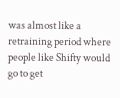was almost like a retraining period where people like Shifty would go to get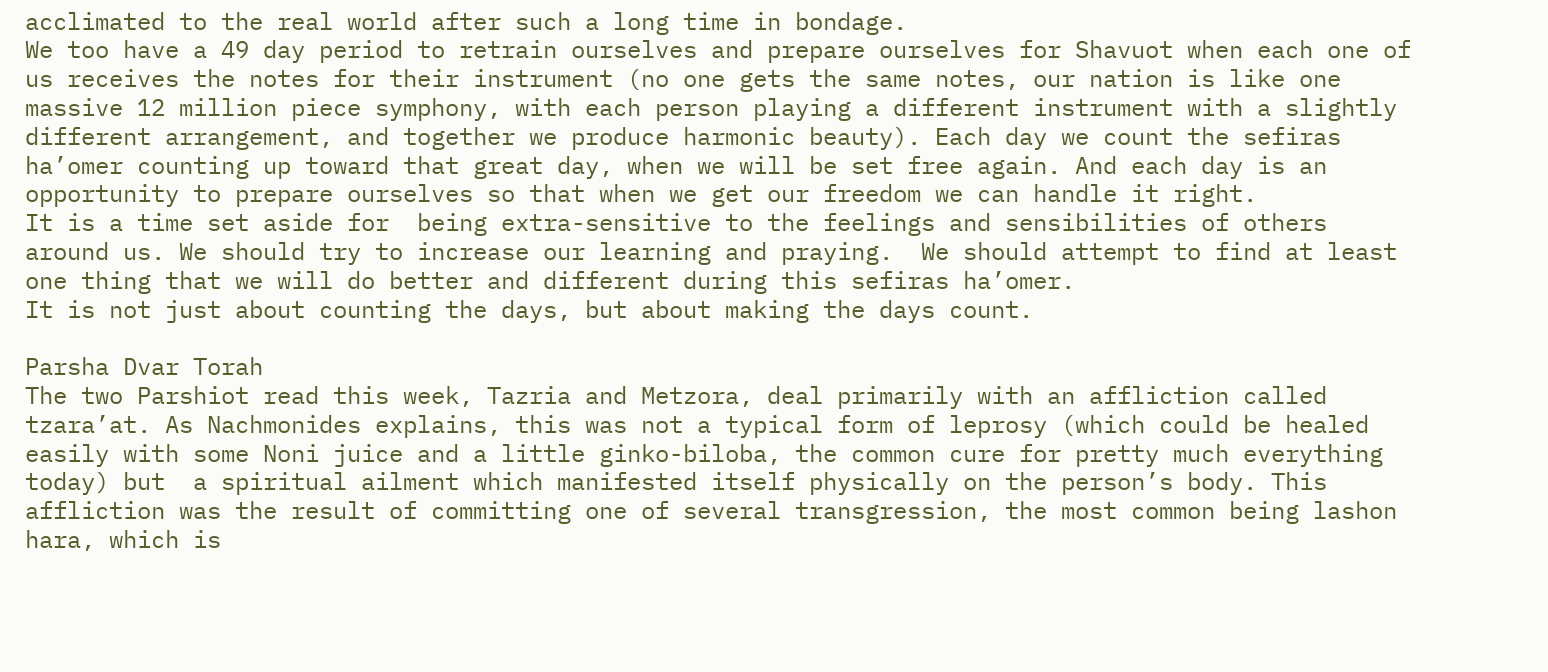acclimated to the real world after such a long time in bondage.
We too have a 49 day period to retrain ourselves and prepare ourselves for Shavuot when each one of us receives the notes for their instrument (no one gets the same notes, our nation is like one massive 12 million piece symphony, with each person playing a different instrument with a slightly different arrangement, and together we produce harmonic beauty). Each day we count the sefiras ha’omer counting up toward that great day, when we will be set free again. And each day is an opportunity to prepare ourselves so that when we get our freedom we can handle it right.
It is a time set aside for  being extra-sensitive to the feelings and sensibilities of others around us. We should try to increase our learning and praying.  We should attempt to find at least one thing that we will do better and different during this sefiras ha’omer.
It is not just about counting the days, but about making the days count.

Parsha Dvar Torah
The two Parshiot read this week, Tazria and Metzora, deal primarily with an affliction called tzara’at. As Nachmonides explains, this was not a typical form of leprosy (which could be healed easily with some Noni juice and a little ginko-biloba, the common cure for pretty much everything today) but  a spiritual ailment which manifested itself physically on the person’s body. This affliction was the result of committing one of several transgression, the most common being lashon hara, which is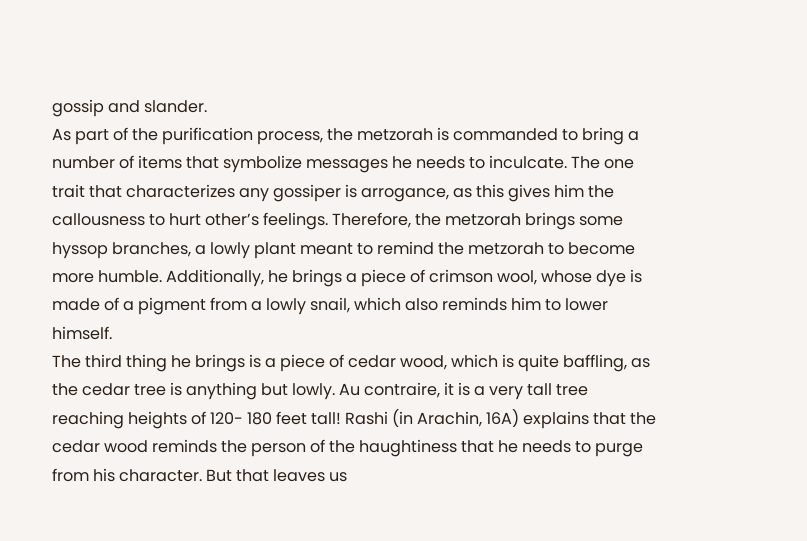gossip and slander.
As part of the purification process, the metzorah is commanded to bring a number of items that symbolize messages he needs to inculcate. The one trait that characterizes any gossiper is arrogance, as this gives him the callousness to hurt other’s feelings. Therefore, the metzorah brings some hyssop branches, a lowly plant meant to remind the metzorah to become more humble. Additionally, he brings a piece of crimson wool, whose dye is made of a pigment from a lowly snail, which also reminds him to lower himself.
The third thing he brings is a piece of cedar wood, which is quite baffling, as the cedar tree is anything but lowly. Au contraire, it is a very tall tree reaching heights of 120- 180 feet tall! Rashi (in Arachin, 16A) explains that the cedar wood reminds the person of the haughtiness that he needs to purge from his character. But that leaves us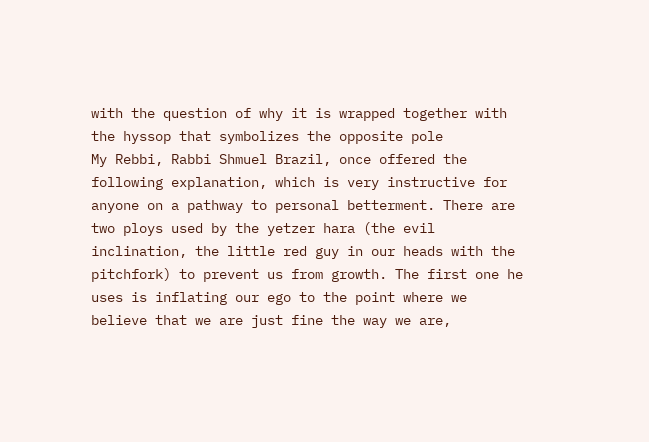with the question of why it is wrapped together with the hyssop that symbolizes the opposite pole
My Rebbi, Rabbi Shmuel Brazil, once offered the following explanation, which is very instructive for anyone on a pathway to personal betterment. There are two ploys used by the yetzer hara (the evil inclination, the little red guy in our heads with the pitchfork) to prevent us from growth. The first one he uses is inflating our ego to the point where we believe that we are just fine the way we are,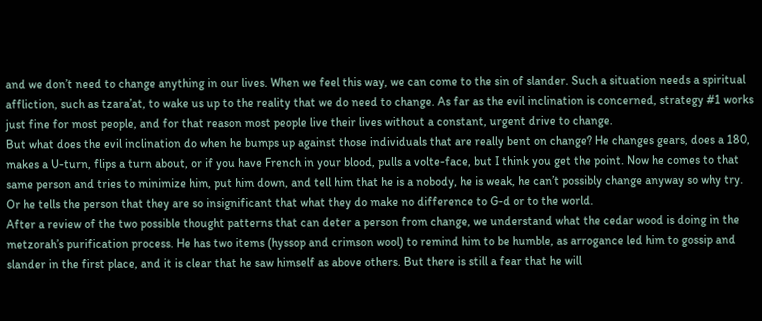and we don’t need to change anything in our lives. When we feel this way, we can come to the sin of slander. Such a situation needs a spiritual affliction, such as tzara’at, to wake us up to the reality that we do need to change. As far as the evil inclination is concerned, strategy #1 works just fine for most people, and for that reason most people live their lives without a constant, urgent drive to change.
But what does the evil inclination do when he bumps up against those individuals that are really bent on change? He changes gears, does a 180, makes a U-turn, flips a turn about, or if you have French in your blood, pulls a volte-face, but I think you get the point. Now he comes to that same person and tries to minimize him, put him down, and tell him that he is a nobody, he is weak, he can’t possibly change anyway so why try. Or he tells the person that they are so insignificant that what they do make no difference to G-d or to the world.
After a review of the two possible thought patterns that can deter a person from change, we understand what the cedar wood is doing in the metzorah’s purification process. He has two items (hyssop and crimson wool) to remind him to be humble, as arrogance led him to gossip and slander in the first place, and it is clear that he saw himself as above others. But there is still a fear that he will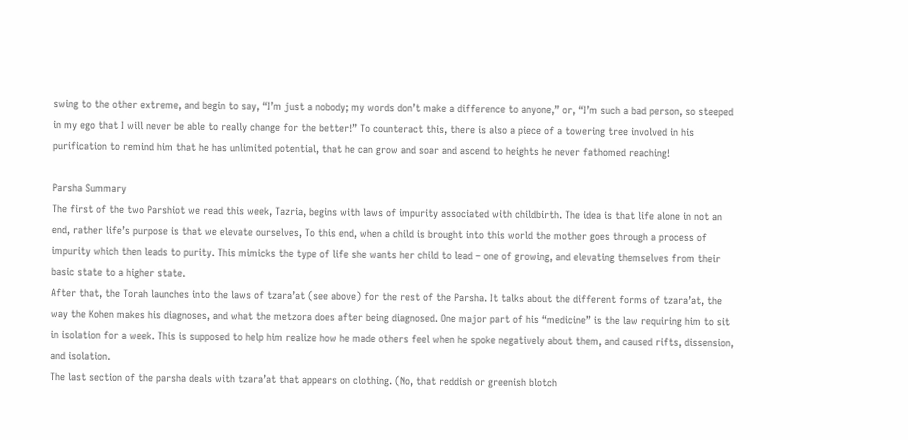swing to the other extreme, and begin to say, “I’m just a nobody; my words don’t make a difference to anyone,” or, “I’m such a bad person, so steeped in my ego that I will never be able to really change for the better!” To counteract this, there is also a piece of a towering tree involved in his purification to remind him that he has unlimited potential, that he can grow and soar and ascend to heights he never fathomed reaching!

Parsha Summary
The first of the two Parshiot we read this week, Tazria, begins with laws of impurity associated with childbirth. The idea is that life alone in not an end, rather life’s purpose is that we elevate ourselves, To this end, when a child is brought into this world the mother goes through a process of impurity which then leads to purity. This mimicks the type of life she wants her child to lead – one of growing, and elevating themselves from their basic state to a higher state.
After that, the Torah launches into the laws of tzara’at (see above) for the rest of the Parsha. It talks about the different forms of tzara’at, the way the Kohen makes his diagnoses, and what the metzora does after being diagnosed. One major part of his “medicine” is the law requiring him to sit in isolation for a week. This is supposed to help him realize how he made others feel when he spoke negatively about them, and caused rifts, dissension, and isolation.
The last section of the parsha deals with tzara’at that appears on clothing. (No, that reddish or greenish blotch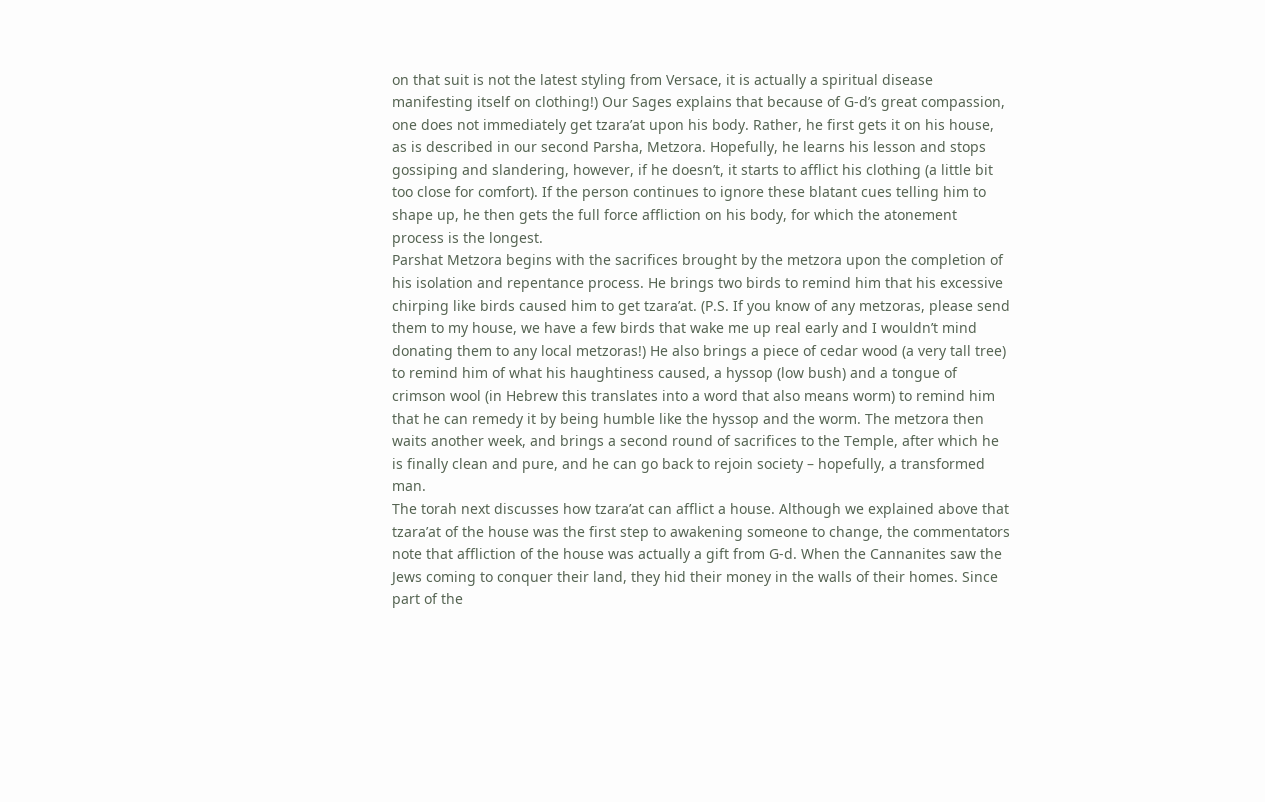on that suit is not the latest styling from Versace, it is actually a spiritual disease manifesting itself on clothing!) Our Sages explains that because of G-d’s great compassion, one does not immediately get tzara’at upon his body. Rather, he first gets it on his house, as is described in our second Parsha, Metzora. Hopefully, he learns his lesson and stops gossiping and slandering, however, if he doesn’t, it starts to afflict his clothing (a little bit too close for comfort). If the person continues to ignore these blatant cues telling him to shape up, he then gets the full force affliction on his body, for which the atonement process is the longest.
Parshat Metzora begins with the sacrifices brought by the metzora upon the completion of his isolation and repentance process. He brings two birds to remind him that his excessive chirping like birds caused him to get tzara’at. (P.S. If you know of any metzoras, please send them to my house, we have a few birds that wake me up real early and I wouldn’t mind donating them to any local metzoras!) He also brings a piece of cedar wood (a very tall tree) to remind him of what his haughtiness caused, a hyssop (low bush) and a tongue of crimson wool (in Hebrew this translates into a word that also means worm) to remind him that he can remedy it by being humble like the hyssop and the worm. The metzora then waits another week, and brings a second round of sacrifices to the Temple, after which he is finally clean and pure, and he can go back to rejoin society – hopefully, a transformed man.
The torah next discusses how tzara’at can afflict a house. Although we explained above that tzara’at of the house was the first step to awakening someone to change, the commentators note that affliction of the house was actually a gift from G-d. When the Cannanites saw the Jews coming to conquer their land, they hid their money in the walls of their homes. Since part of the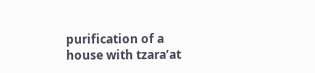purification of a house with tzara’at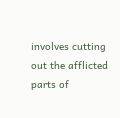involves cutting out the afflicted parts of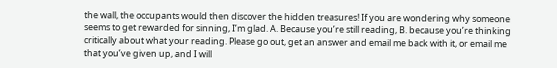the wall, the occupants would then discover the hidden treasures! If you are wondering why someone seems to get rewarded for sinning, I’m glad. A. Because you’re still reading, B. because you’re thinking critically about what your reading. Please go out, get an answer and email me back with it, or email me that you’ve given up, and I will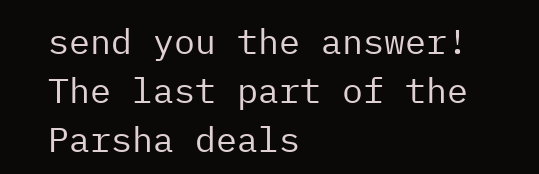send you the answer!
The last part of the Parsha deals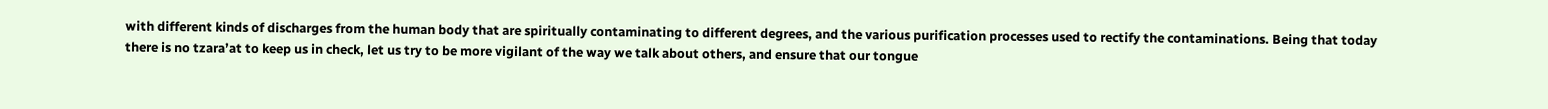with different kinds of discharges from the human body that are spiritually contaminating to different degrees, and the various purification processes used to rectify the contaminations. Being that today there is no tzara’at to keep us in check, let us try to be more vigilant of the way we talk about others, and ensure that our tongue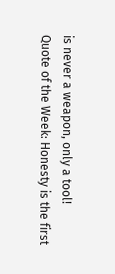is never a weapon, only a tool!
Quote of the Week: Honesty is the first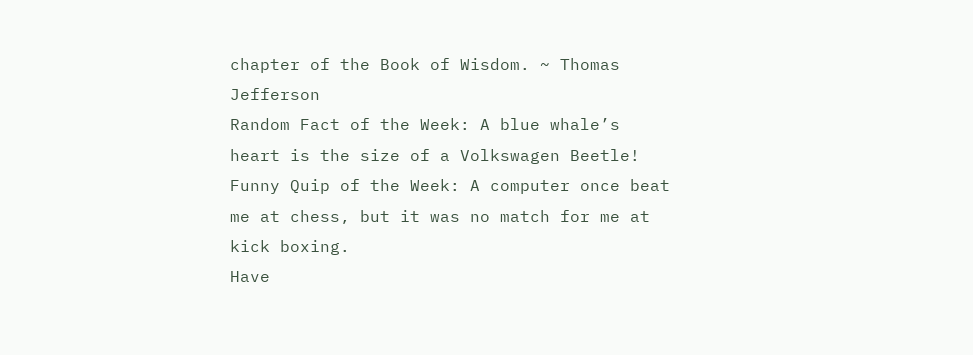chapter of the Book of Wisdom. ~ Thomas Jefferson
Random Fact of the Week: A blue whale’s heart is the size of a Volkswagen Beetle!
Funny Quip of the Week: A computer once beat me at chess, but it was no match for me at kick boxing.
Have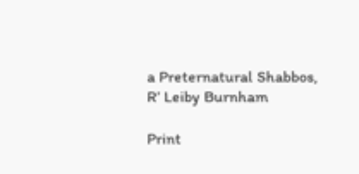a Preternatural Shabbos,
R’ Leiby Burnham

Print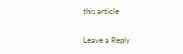this article

Leave a Reply